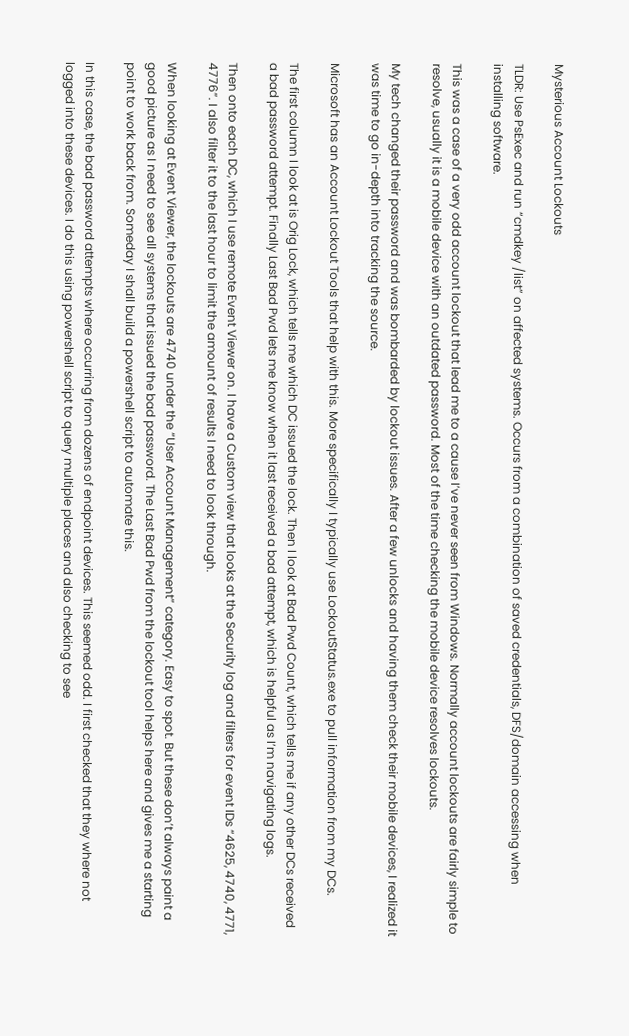Mysterious Account Lockouts

TLDR: Use PsExec and run “cmdkey /list” on affected systems. Occurs from a combination of saved credentials, DFS/domain accessing when installing software.

This was a case of a very odd account lockout that lead me to a cause I’ve never seen from Windows. Normally account lockouts are fairly simple to resolve, usually it is a mobile device with an outdated password. Most of the time checking the mobile device resolves lockouts.

My tech changed their password and was bombarded by lockout issues. After a few unlocks and having them check their mobile devices, I realized it was time to go in-depth into tracking the source.

Microsoft has an Account Lockout Tools that help with this. More specifically I typically use LockoutStatus.exe to pull information from my DCs.

The first column I look at is Orig Lock, which tells me which DC issued the lock. Then I look at Bad Pwd Count, which tells me if any other DCs received a bad password attempt. Finally Last Bad Pwd lets me know when it last received a bad attempt, which is helpful as I’m navigating logs.

Then onto each DC, which I use remote Event Viewer on. I have a Custom view that looks at the Security log and filters for event IDs “4625, 4740, 4771, 4776”. I also filter it to the last hour to limit the amount of results I need to look through.

When looking at Event Viewer, the lockouts are 4740 under the “User Account Management” category. Easy to spot. But these don’t always paint a good picture as I need to see all systems that issued the bad password. The Last Bad Pwd from the lockout tool helps here and gives me a starting point to work back from. Someday I shall build a powershell script to automate this.

In this case, the bad password attempts where occurring from dozens of endpoint devices. This seemed odd. I first checked that they where not logged into these devices. I do this using powershell script to query multiple places and also checking to see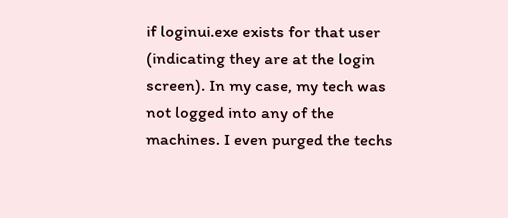if loginui.exe exists for that user (indicating they are at the login screen). In my case, my tech was not logged into any of the machines. I even purged the techs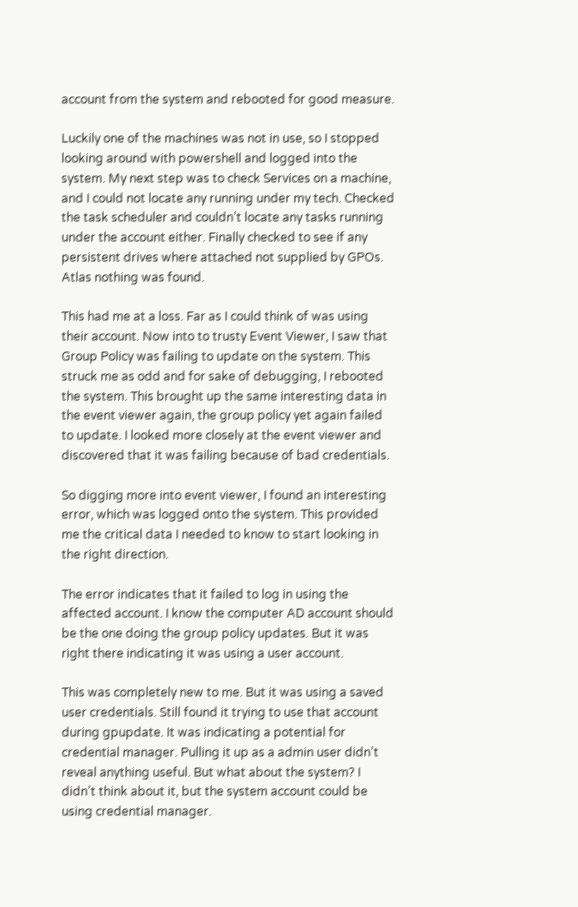account from the system and rebooted for good measure.

Luckily one of the machines was not in use, so I stopped looking around with powershell and logged into the system. My next step was to check Services on a machine, and I could not locate any running under my tech. Checked the task scheduler and couldn’t locate any tasks running under the account either. Finally checked to see if any persistent drives where attached not supplied by GPOs. Atlas nothing was found.

This had me at a loss. Far as I could think of was using their account. Now into to trusty Event Viewer, I saw that Group Policy was failing to update on the system. This struck me as odd and for sake of debugging, I rebooted the system. This brought up the same interesting data in the event viewer again, the group policy yet again failed to update. I looked more closely at the event viewer and discovered that it was failing because of bad credentials.

So digging more into event viewer, I found an interesting error, which was logged onto the system. This provided me the critical data I needed to know to start looking in the right direction.

The error indicates that it failed to log in using the affected account. I know the computer AD account should be the one doing the group policy updates. But it was right there indicating it was using a user account.

This was completely new to me. But it was using a saved user credentials. Still found it trying to use that account during gpupdate. It was indicating a potential for credential manager. Pulling it up as a admin user didn’t reveal anything useful. But what about the system? I didn’t think about it, but the system account could be using credential manager.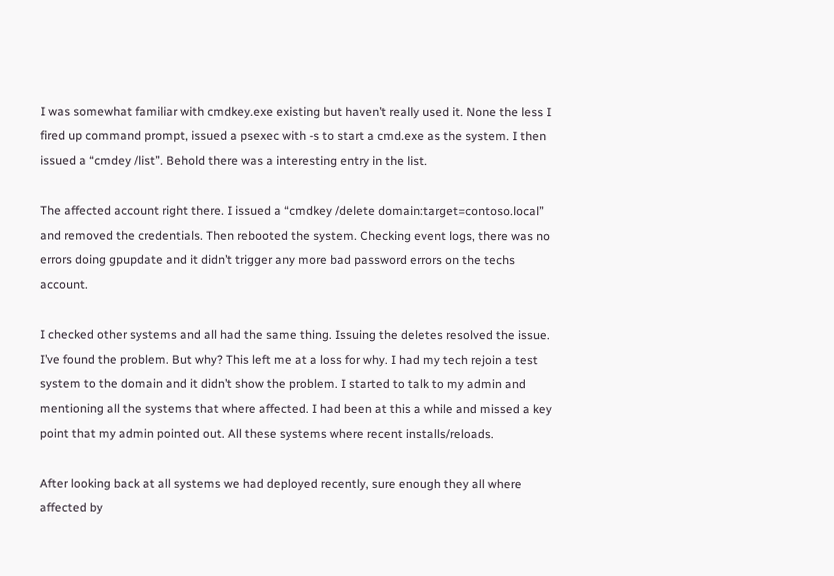I was somewhat familiar with cmdkey.exe existing but haven’t really used it. None the less I fired up command prompt, issued a psexec with -s to start a cmd.exe as the system. I then issued a “cmdey /list”. Behold there was a interesting entry in the list.

The affected account right there. I issued a “cmdkey /delete domain:target=contoso.local” and removed the credentials. Then rebooted the system. Checking event logs, there was no errors doing gpupdate and it didn’t trigger any more bad password errors on the techs account.

I checked other systems and all had the same thing. Issuing the deletes resolved the issue. I’ve found the problem. But why? This left me at a loss for why. I had my tech rejoin a test system to the domain and it didn’t show the problem. I started to talk to my admin and mentioning all the systems that where affected. I had been at this a while and missed a key point that my admin pointed out. All these systems where recent installs/reloads.

After looking back at all systems we had deployed recently, sure enough they all where affected by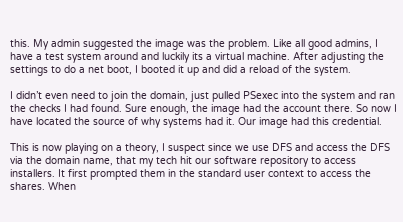this. My admin suggested the image was the problem. Like all good admins, I have a test system around and luckily its a virtual machine. After adjusting the settings to do a net boot, I booted it up and did a reload of the system.

I didn’t even need to join the domain, just pulled PSexec into the system and ran the checks I had found. Sure enough, the image had the account there. So now I have located the source of why systems had it. Our image had this credential.

This is now playing on a theory, I suspect since we use DFS and access the DFS via the domain name, that my tech hit our software repository to access installers. It first prompted them in the standard user context to access the shares. When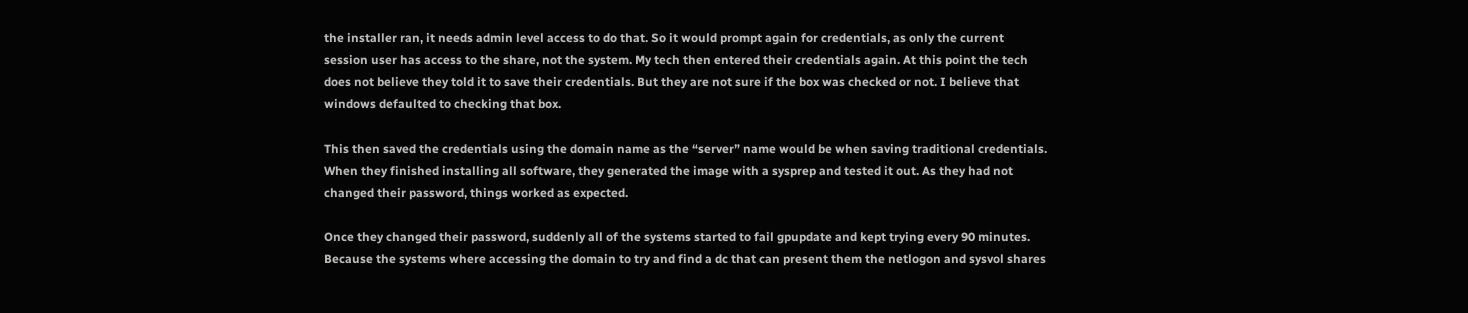the installer ran, it needs admin level access to do that. So it would prompt again for credentials, as only the current session user has access to the share, not the system. My tech then entered their credentials again. At this point the tech does not believe they told it to save their credentials. But they are not sure if the box was checked or not. I believe that windows defaulted to checking that box.

This then saved the credentials using the domain name as the “server” name would be when saving traditional credentials. When they finished installing all software, they generated the image with a sysprep and tested it out. As they had not changed their password, things worked as expected.

Once they changed their password, suddenly all of the systems started to fail gpupdate and kept trying every 90 minutes. Because the systems where accessing the domain to try and find a dc that can present them the netlogon and sysvol shares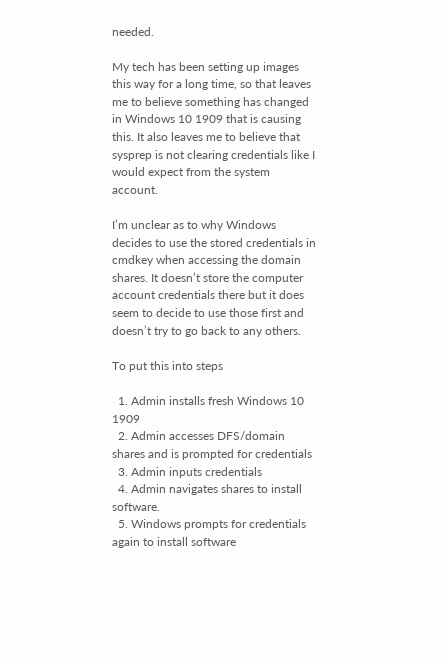needed.

My tech has been setting up images this way for a long time, so that leaves me to believe something has changed in Windows 10 1909 that is causing this. It also leaves me to believe that sysprep is not clearing credentials like I would expect from the system account.

I’m unclear as to why Windows decides to use the stored credentials in cmdkey when accessing the domain shares. It doesn’t store the computer account credentials there but it does seem to decide to use those first and doesn’t try to go back to any others.

To put this into steps

  1. Admin installs fresh Windows 10 1909
  2. Admin accesses DFS/domain shares and is prompted for credentials
  3. Admin inputs credentials
  4. Admin navigates shares to install software.
  5. Windows prompts for credentials again to install software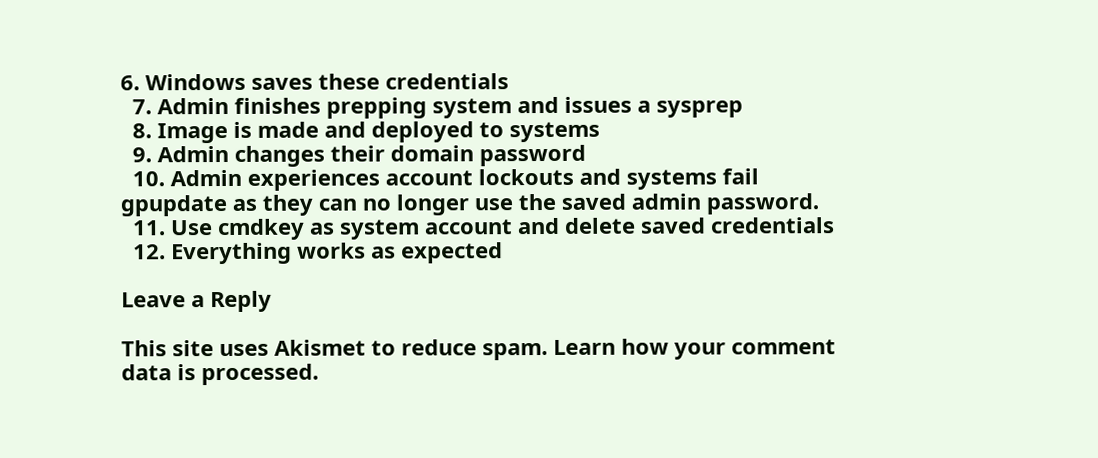6. Windows saves these credentials
  7. Admin finishes prepping system and issues a sysprep
  8. Image is made and deployed to systems
  9. Admin changes their domain password
  10. Admin experiences account lockouts and systems fail gpupdate as they can no longer use the saved admin password.
  11. Use cmdkey as system account and delete saved credentials
  12. Everything works as expected

Leave a Reply

This site uses Akismet to reduce spam. Learn how your comment data is processed.